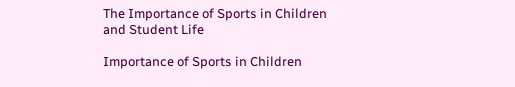The Importance of Sports in Children and Student Life

Importance of Sports in Children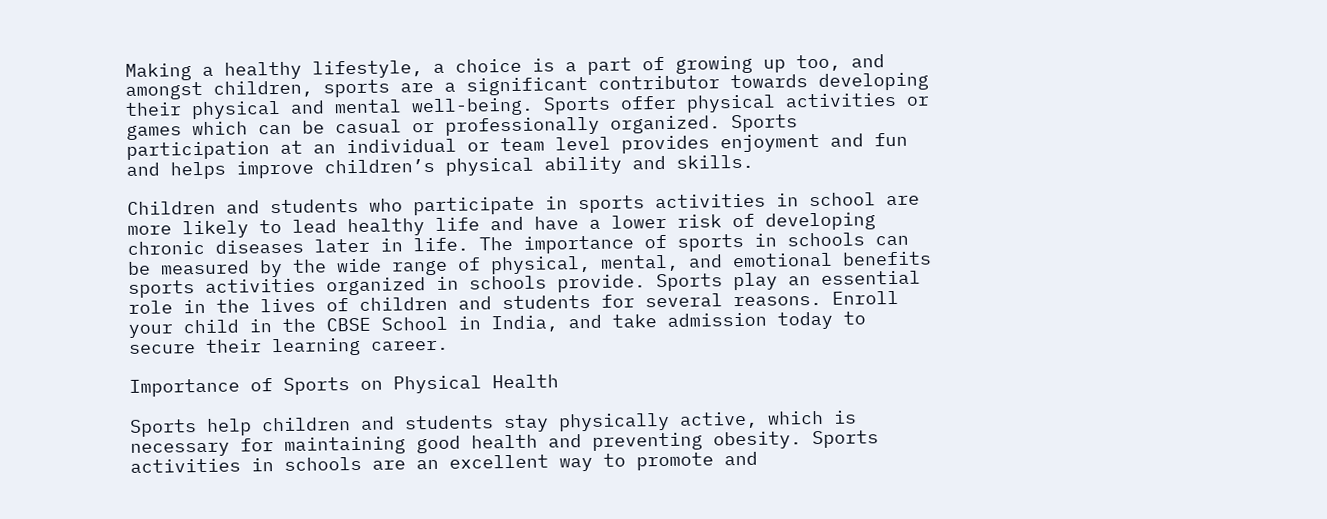Making a healthy lifestyle, a choice is a part of growing up too, and amongst children, sports are a significant contributor towards developing their physical and mental well-being. Sports offer physical activities or games which can be casual or professionally organized. Sports participation at an individual or team level provides enjoyment and fun and helps improve children’s physical ability and skills.

Children and students who participate in sports activities in school are more likely to lead healthy life and have a lower risk of developing chronic diseases later in life. The importance of sports in schools can be measured by the wide range of physical, mental, and emotional benefits sports activities organized in schools provide. Sports play an essential role in the lives of children and students for several reasons. Enroll your child in the CBSE School in India, and take admission today to secure their learning career.

Importance of Sports on Physical Health

Sports help children and students stay physically active, which is necessary for maintaining good health and preventing obesity. Sports activities in schools are an excellent way to promote and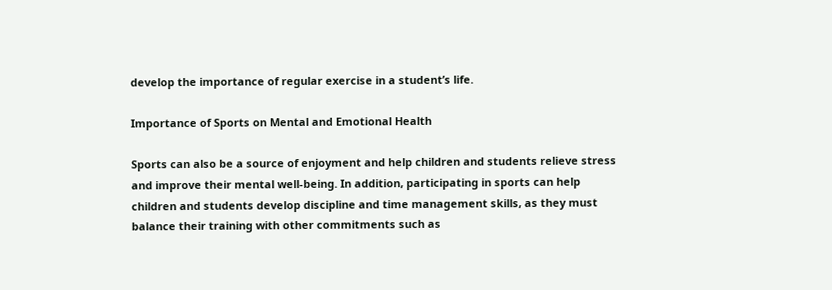develop the importance of regular exercise in a student’s life.

Importance of Sports on Mental and Emotional Health

Sports can also be a source of enjoyment and help children and students relieve stress and improve their mental well-being. In addition, participating in sports can help children and students develop discipline and time management skills, as they must balance their training with other commitments such as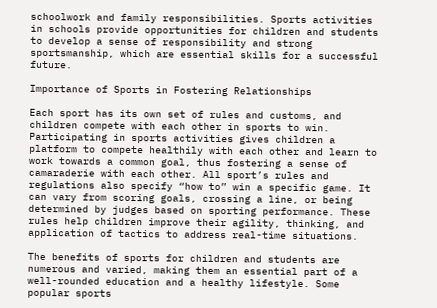schoolwork and family responsibilities. Sports activities in schools provide opportunities for children and students to develop a sense of responsibility and strong sportsmanship, which are essential skills for a successful future.

Importance of Sports in Fostering Relationships

Each sport has its own set of rules and customs, and children compete with each other in sports to win. Participating in sports activities gives children a platform to compete healthily with each other and learn to work towards a common goal, thus fostering a sense of camaraderie with each other. All sport’s rules and regulations also specify “how to” win a specific game. It can vary from scoring goals, crossing a line, or being determined by judges based on sporting performance. These rules help children improve their agility, thinking, and application of tactics to address real-time situations.

The benefits of sports for children and students are numerous and varied, making them an essential part of a well-rounded education and a healthy lifestyle. Some popular sports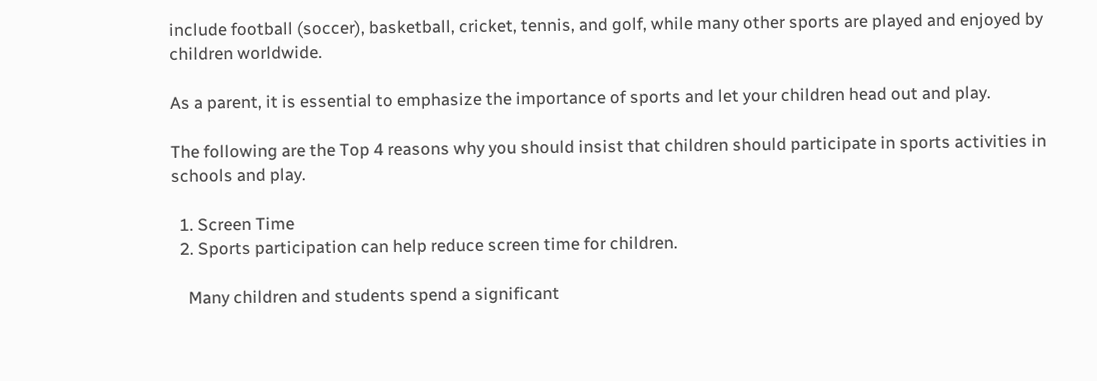include football (soccer), basketball, cricket, tennis, and golf, while many other sports are played and enjoyed by children worldwide.

As a parent, it is essential to emphasize the importance of sports and let your children head out and play.

The following are the Top 4 reasons why you should insist that children should participate in sports activities in schools and play.

  1. Screen Time
  2. Sports participation can help reduce screen time for children.

    Many children and students spend a significant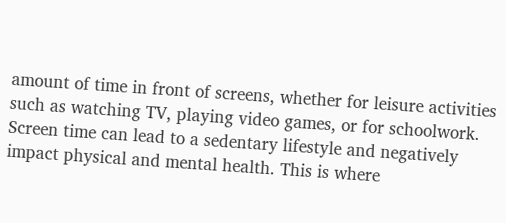amount of time in front of screens, whether for leisure activities such as watching TV, playing video games, or for schoolwork. Screen time can lead to a sedentary lifestyle and negatively impact physical and mental health. This is where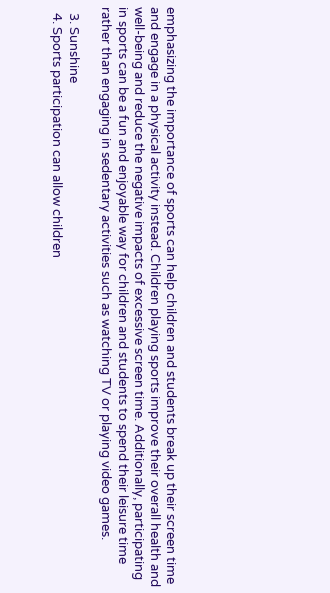emphasizing the importance of sports can help children and students break up their screen time and engage in a physical activity instead. Children playing sports improve their overall health and well-being and reduce the negative impacts of excessive screen time. Additionally, participating in sports can be a fun and enjoyable way for children and students to spend their leisure time rather than engaging in sedentary activities such as watching TV or playing video games.

  3. Sunshine
  4. Sports participation can allow children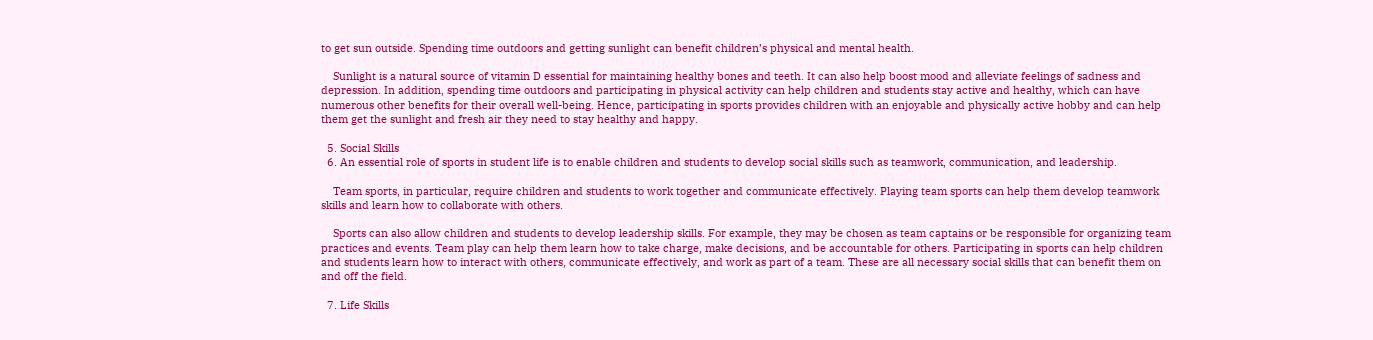to get sun outside. Spending time outdoors and getting sunlight can benefit children’s physical and mental health.

    Sunlight is a natural source of vitamin D essential for maintaining healthy bones and teeth. It can also help boost mood and alleviate feelings of sadness and depression. In addition, spending time outdoors and participating in physical activity can help children and students stay active and healthy, which can have numerous other benefits for their overall well-being. Hence, participating in sports provides children with an enjoyable and physically active hobby and can help them get the sunlight and fresh air they need to stay healthy and happy.

  5. Social Skills
  6. An essential role of sports in student life is to enable children and students to develop social skills such as teamwork, communication, and leadership.

    Team sports, in particular, require children and students to work together and communicate effectively. Playing team sports can help them develop teamwork skills and learn how to collaborate with others.

    Sports can also allow children and students to develop leadership skills. For example, they may be chosen as team captains or be responsible for organizing team practices and events. Team play can help them learn how to take charge, make decisions, and be accountable for others. Participating in sports can help children and students learn how to interact with others, communicate effectively, and work as part of a team. These are all necessary social skills that can benefit them on and off the field.

  7. Life Skills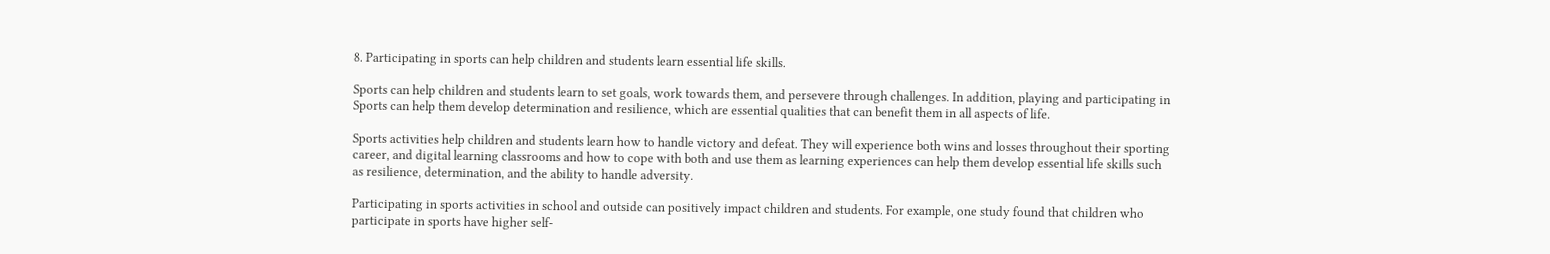8. Participating in sports can help children and students learn essential life skills.

Sports can help children and students learn to set goals, work towards them, and persevere through challenges. In addition, playing and participating in Sports can help them develop determination and resilience, which are essential qualities that can benefit them in all aspects of life.

Sports activities help children and students learn how to handle victory and defeat. They will experience both wins and losses throughout their sporting career, and digital learning classrooms and how to cope with both and use them as learning experiences can help them develop essential life skills such as resilience, determination, and the ability to handle adversity.

Participating in sports activities in school and outside can positively impact children and students. For example, one study found that children who participate in sports have higher self-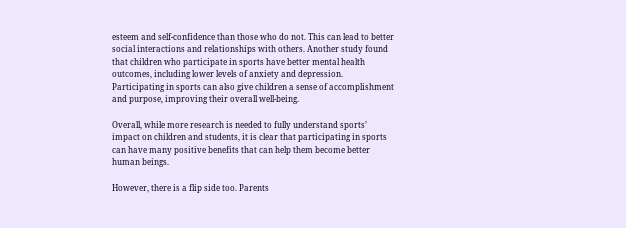esteem and self-confidence than those who do not. This can lead to better social interactions and relationships with others. Another study found that children who participate in sports have better mental health outcomes, including lower levels of anxiety and depression. Participating in sports can also give children a sense of accomplishment and purpose, improving their overall well-being.

Overall, while more research is needed to fully understand sports’ impact on children and students, it is clear that participating in sports can have many positive benefits that can help them become better human beings.

However, there is a flip side too. Parents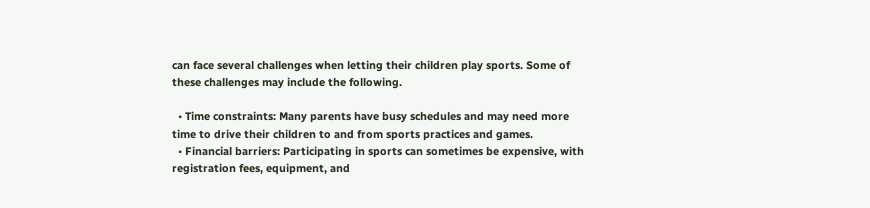can face several challenges when letting their children play sports. Some of these challenges may include the following.

  • Time constraints: Many parents have busy schedules and may need more time to drive their children to and from sports practices and games.
  • Financial barriers: Participating in sports can sometimes be expensive, with registration fees, equipment, and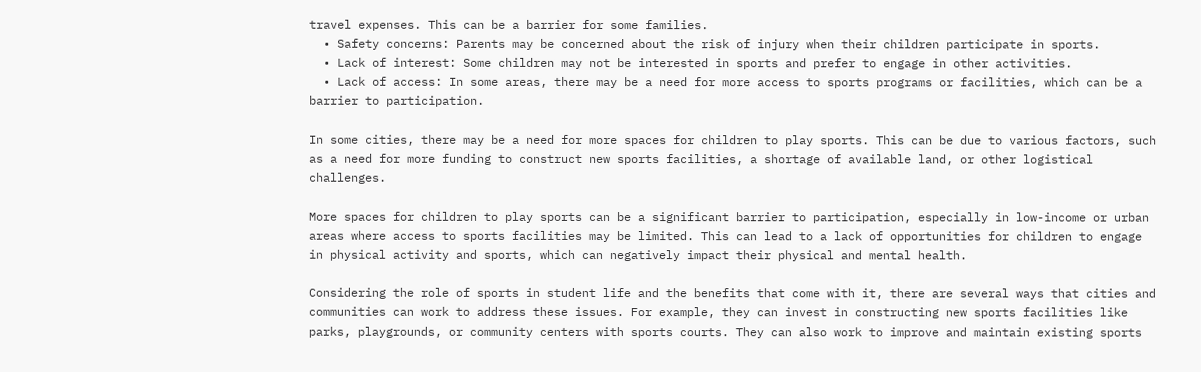travel expenses. This can be a barrier for some families.
  • Safety concerns: Parents may be concerned about the risk of injury when their children participate in sports.
  • Lack of interest: Some children may not be interested in sports and prefer to engage in other activities.
  • Lack of access: In some areas, there may be a need for more access to sports programs or facilities, which can be a barrier to participation.

In some cities, there may be a need for more spaces for children to play sports. This can be due to various factors, such as a need for more funding to construct new sports facilities, a shortage of available land, or other logistical challenges.

More spaces for children to play sports can be a significant barrier to participation, especially in low-income or urban areas where access to sports facilities may be limited. This can lead to a lack of opportunities for children to engage in physical activity and sports, which can negatively impact their physical and mental health.

Considering the role of sports in student life and the benefits that come with it, there are several ways that cities and communities can work to address these issues. For example, they can invest in constructing new sports facilities like parks, playgrounds, or community centers with sports courts. They can also work to improve and maintain existing sports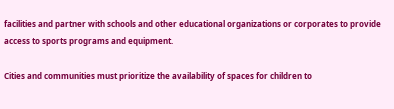facilities and partner with schools and other educational organizations or corporates to provide access to sports programs and equipment.

Cities and communities must prioritize the availability of spaces for children to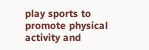play sports to promote physical activity and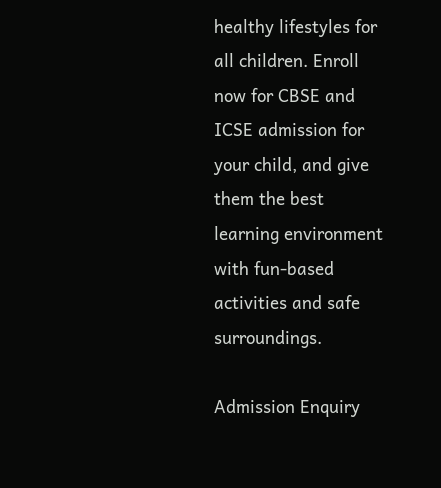healthy lifestyles for all children. Enroll now for CBSE and ICSE admission for your child, and give them the best learning environment with fun-based activities and safe surroundings.

Admission Enquiry